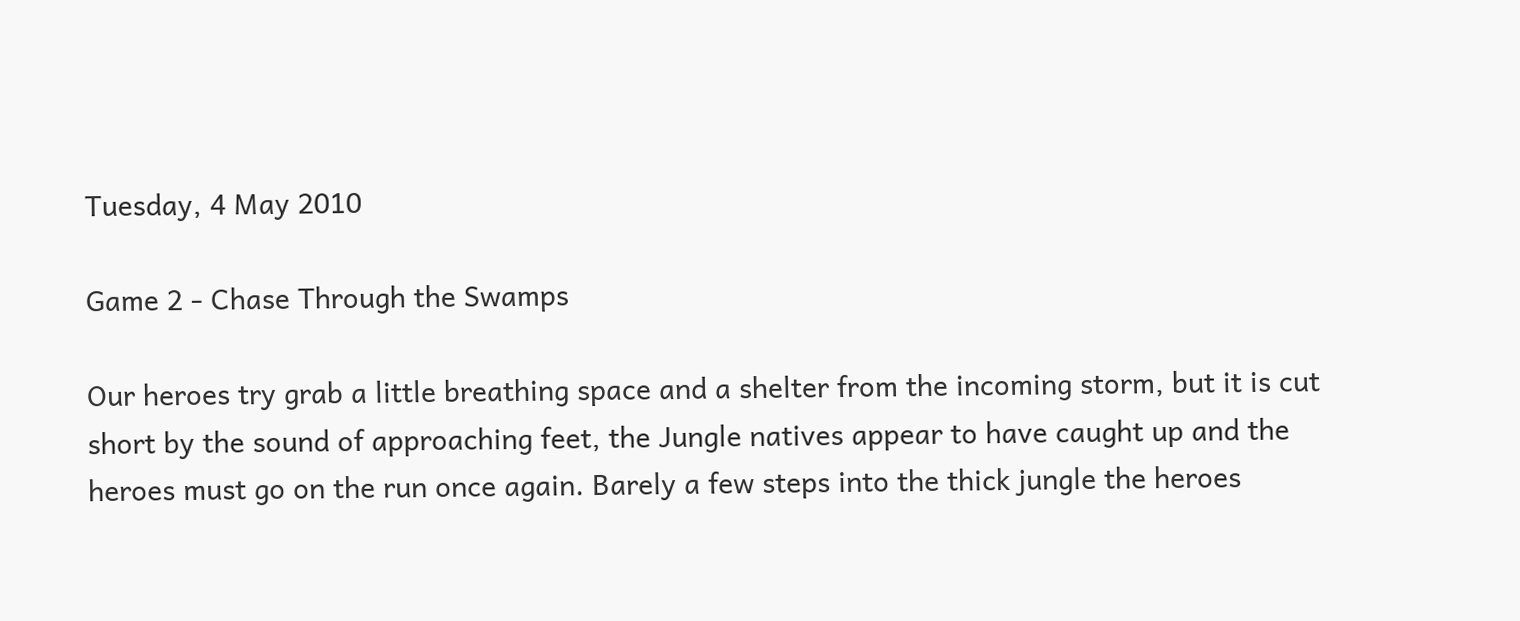Tuesday, 4 May 2010

Game 2 - Chase Through the Swamps

Our heroes try grab a little breathing space and a shelter from the incoming storm, but it is cut short by the sound of approaching feet, the Jungle natives appear to have caught up and the heroes must go on the run once again. Barely a few steps into the thick jungle the heroes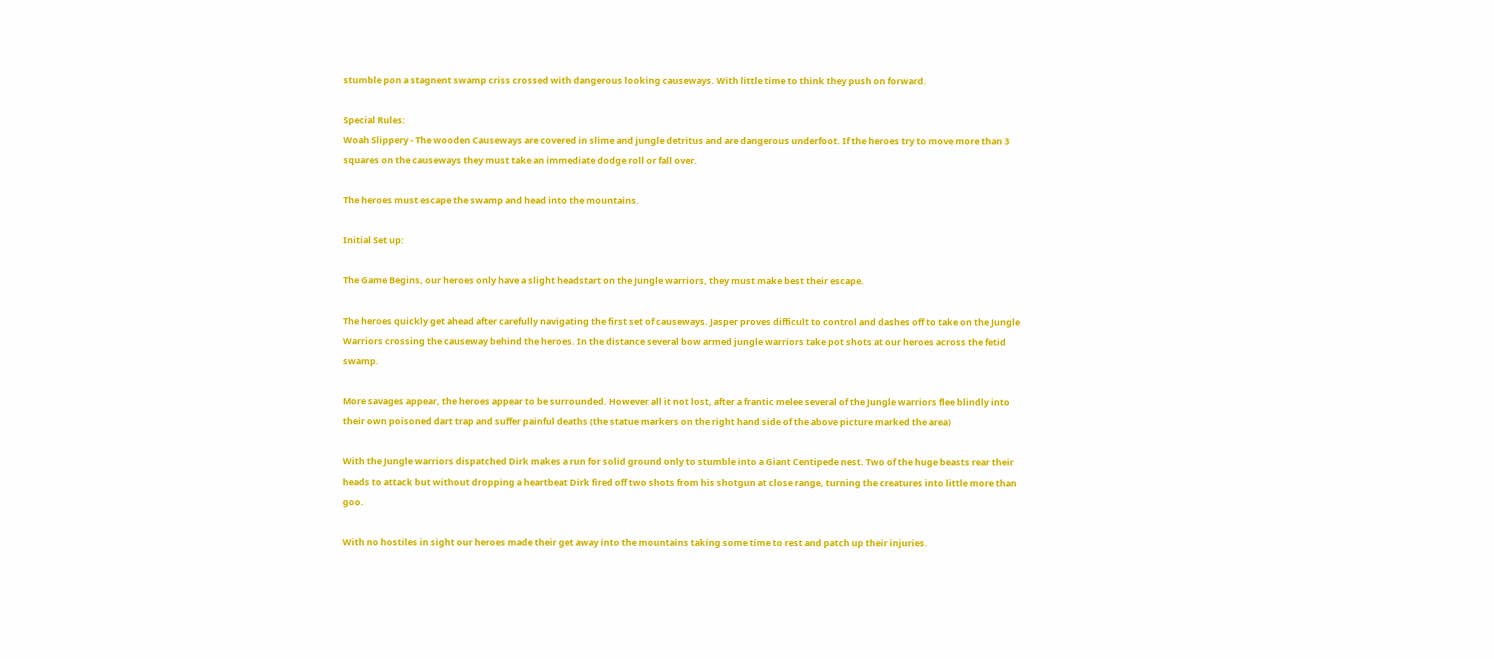stumble pon a stagnent swamp criss crossed with dangerous looking causeways. With little time to think they push on forward.

Special Rules:
Woah Slippery - The wooden Causeways are covered in slime and jungle detritus and are dangerous underfoot. If the heroes try to move more than 3 squares on the causeways they must take an immediate dodge roll or fall over.

The heroes must escape the swamp and head into the mountains.

Initial Set up:

The Game Begins, our heroes only have a slight headstart on the Jungle warriors, they must make best their escape.

The heroes quickly get ahead after carefully navigating the first set of causeways. Jasper proves difficult to control and dashes off to take on the Jungle Warriors crossing the causeway behind the heroes. In the distance several bow armed jungle warriors take pot shots at our heroes across the fetid swamp.

More savages appear, the heroes appear to be surrounded. However all it not lost, after a frantic melee several of the Jungle warriors flee blindly into their own poisoned dart trap and suffer painful deaths (the statue markers on the right hand side of the above picture marked the area)

With the Jungle warriors dispatched Dirk makes a run for solid ground only to stumble into a Giant Centipede nest. Two of the huge beasts rear their heads to attack but without dropping a heartbeat Dirk fired off two shots from his shotgun at close range, turning the creatures into little more than goo.

With no hostiles in sight our heroes made their get away into the mountains taking some time to rest and patch up their injuries.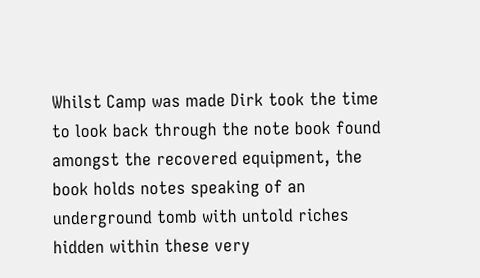Whilst Camp was made Dirk took the time to look back through the note book found amongst the recovered equipment, the book holds notes speaking of an underground tomb with untold riches hidden within these very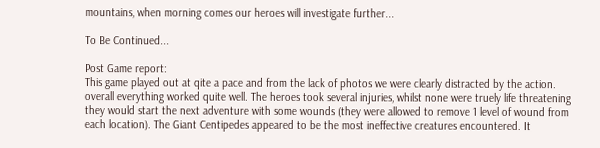mountains, when morning comes our heroes will investigate further...

To Be Continued...

Post Game report:
This game played out at qite a pace and from the lack of photos we were clearly distracted by the action. overall everything worked quite well. The heroes took several injuries, whilst none were truely life threatening they would start the next adventure with some wounds (they were allowed to remove 1 level of wound from each location). The Giant Centipedes appeared to be the most ineffective creatures encountered. It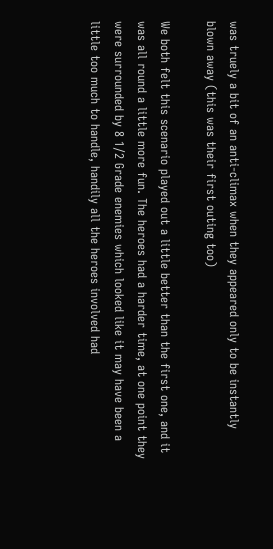was truely a bit of an anti-climax when they appeared only to be instantly blown away (this was their first outing too)

We both felt this scenario played out a little better than the first one, and it was all round a little more fun. The heroes had a harder time, at one point they were surrounded by 8 1/2 Grade enemies which looked like it may have been a little too much to handle, handily all the heroes involved had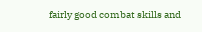fairly good combat skills and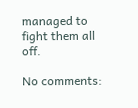managed to fight them all off.

No comments: